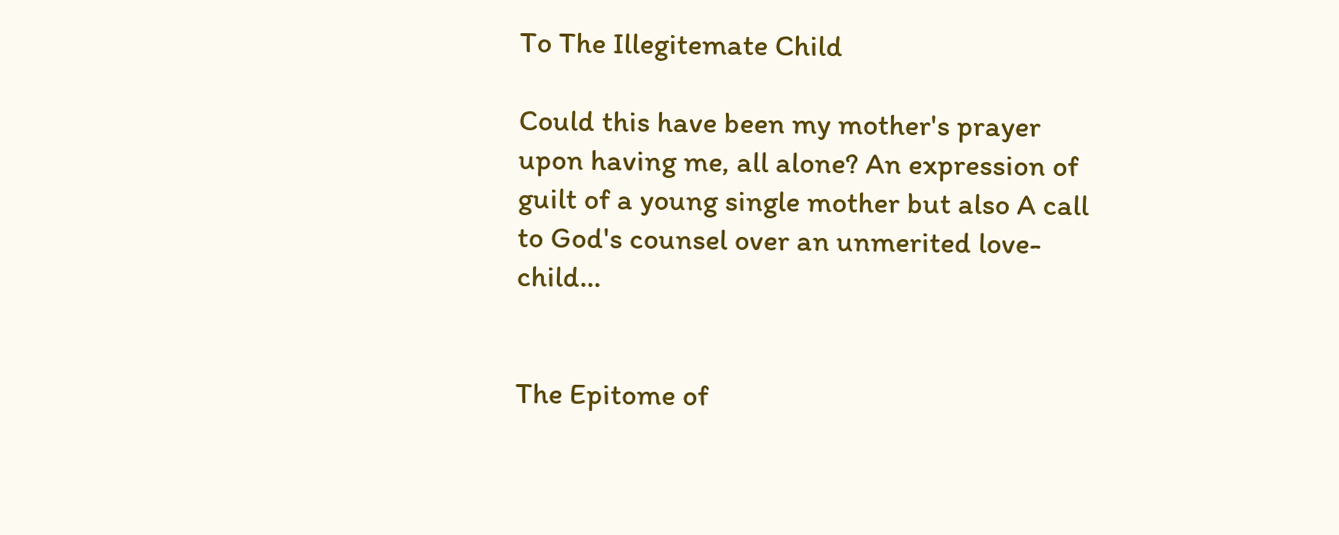To The Illegitemate Child

Could this have been my mother's prayer upon having me, all alone? An expression of guilt of a young single mother but also A call to God's counsel over an unmerited love-child...


The Epitome of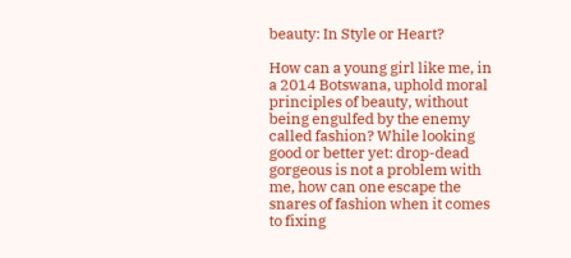beauty: In Style or Heart?

How can a young girl like me, in a 2014 Botswana, uphold moral principles of beauty, without being engulfed by the enemy called fashion? While looking good or better yet: drop-dead gorgeous is not a problem with me, how can one escape the snares of fashion when it comes to fixing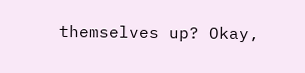themselves up? Okay,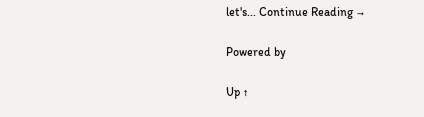let's... Continue Reading →

Powered by

Up ↑